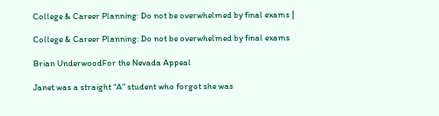College & Career Planning: Do not be overwhelmed by final exams |

College & Career Planning: Do not be overwhelmed by final exams

Brian UnderwoodFor the Nevada Appeal

Janet was a straight “A” student who forgot she was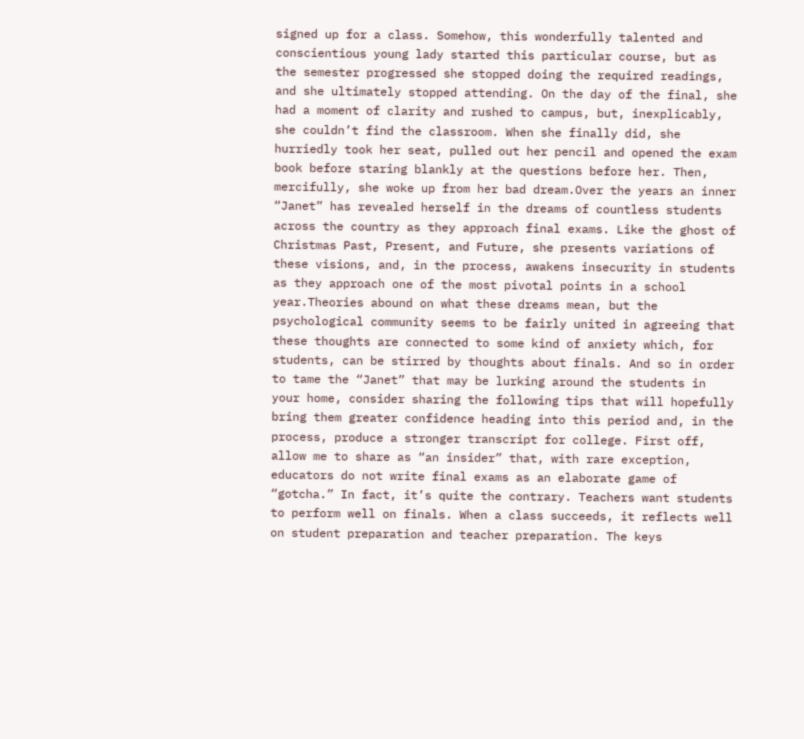signed up for a class. Somehow, this wonderfully talented and conscientious young lady started this particular course, but as the semester progressed she stopped doing the required readings, and she ultimately stopped attending. On the day of the final, she had a moment of clarity and rushed to campus, but, inexplicably, she couldn’t find the classroom. When she finally did, she hurriedly took her seat, pulled out her pencil and opened the exam book before staring blankly at the questions before her. Then, mercifully, she woke up from her bad dream.Over the years an inner “Janet” has revealed herself in the dreams of countless students across the country as they approach final exams. Like the ghost of Christmas Past, Present, and Future, she presents variations of these visions, and, in the process, awakens insecurity in students as they approach one of the most pivotal points in a school year.Theories abound on what these dreams mean, but the psychological community seems to be fairly united in agreeing that these thoughts are connected to some kind of anxiety which, for students, can be stirred by thoughts about finals. And so in order to tame the “Janet” that may be lurking around the students in your home, consider sharing the following tips that will hopefully bring them greater confidence heading into this period and, in the process, produce a stronger transcript for college. First off, allow me to share as “an insider” that, with rare exception, educators do not write final exams as an elaborate game of “gotcha.” In fact, it’s quite the contrary. Teachers want students to perform well on finals. When a class succeeds, it reflects well on student preparation and teacher preparation. The keys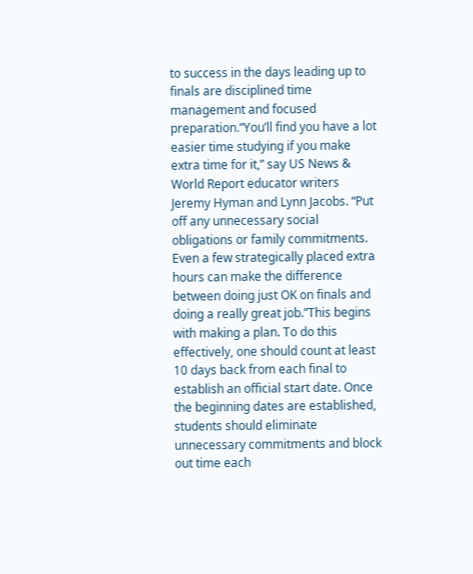to success in the days leading up to finals are disciplined time management and focused preparation.“You’ll find you have a lot easier time studying if you make extra time for it,” say US News & World Report educator writers Jeremy Hyman and Lynn Jacobs. “Put off any unnecessary social obligations or family commitments. Even a few strategically placed extra hours can make the difference between doing just OK on finals and doing a really great job.”This begins with making a plan. To do this effectively, one should count at least 10 days back from each final to establish an official start date. Once the beginning dates are established, students should eliminate unnecessary commitments and block out time each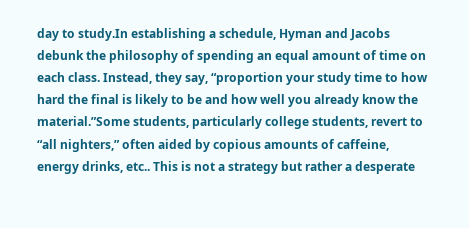day to study.In establishing a schedule, Hyman and Jacobs debunk the philosophy of spending an equal amount of time on each class. Instead, they say, “proportion your study time to how hard the final is likely to be and how well you already know the material.”Some students, particularly college students, revert to “all nighters,” often aided by copious amounts of caffeine, energy drinks, etc.. This is not a strategy but rather a desperate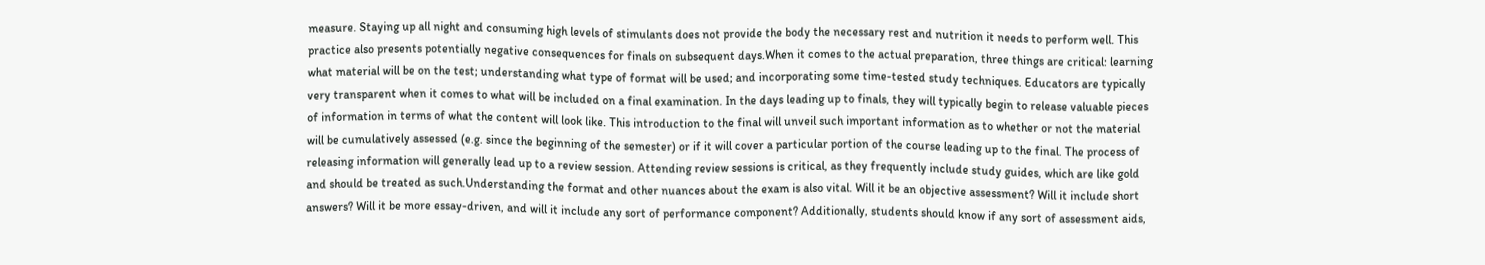measure. Staying up all night and consuming high levels of stimulants does not provide the body the necessary rest and nutrition it needs to perform well. This practice also presents potentially negative consequences for finals on subsequent days.When it comes to the actual preparation, three things are critical: learning what material will be on the test; understanding what type of format will be used; and incorporating some time-tested study techniques. Educators are typically very transparent when it comes to what will be included on a final examination. In the days leading up to finals, they will typically begin to release valuable pieces of information in terms of what the content will look like. This introduction to the final will unveil such important information as to whether or not the material will be cumulatively assessed (e.g. since the beginning of the semester) or if it will cover a particular portion of the course leading up to the final. The process of releasing information will generally lead up to a review session. Attending review sessions is critical, as they frequently include study guides, which are like gold and should be treated as such.Understanding the format and other nuances about the exam is also vital. Will it be an objective assessment? Will it include short answers? Will it be more essay-driven, and will it include any sort of performance component? Additionally, students should know if any sort of assessment aids,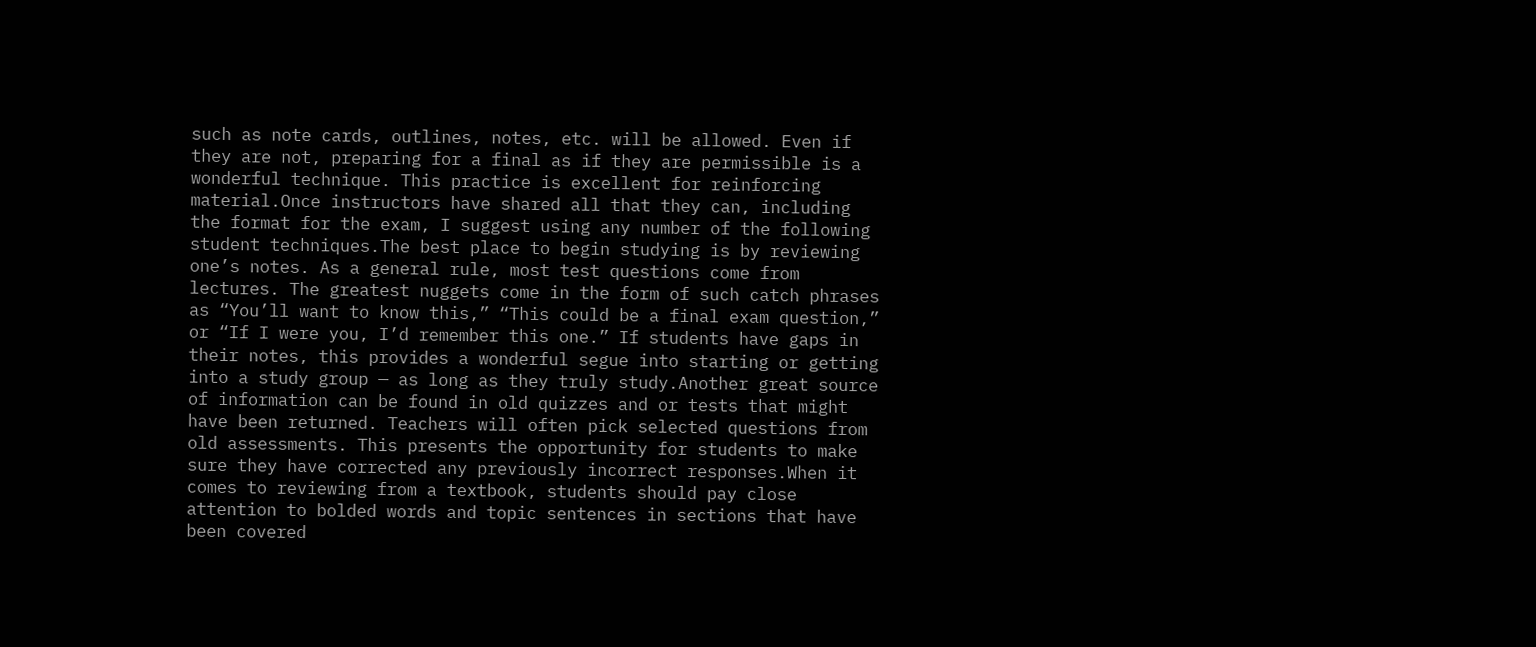such as note cards, outlines, notes, etc. will be allowed. Even if they are not, preparing for a final as if they are permissible is a wonderful technique. This practice is excellent for reinforcing material.Once instructors have shared all that they can, including the format for the exam, I suggest using any number of the following student techniques.The best place to begin studying is by reviewing one’s notes. As a general rule, most test questions come from lectures. The greatest nuggets come in the form of such catch phrases as “You’ll want to know this,” “This could be a final exam question,” or “If I were you, I’d remember this one.” If students have gaps in their notes, this provides a wonderful segue into starting or getting into a study group — as long as they truly study.Another great source of information can be found in old quizzes and or tests that might have been returned. Teachers will often pick selected questions from old assessments. This presents the opportunity for students to make sure they have corrected any previously incorrect responses.When it comes to reviewing from a textbook, students should pay close attention to bolded words and topic sentences in sections that have been covered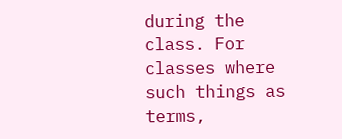during the class. For classes where such things as terms,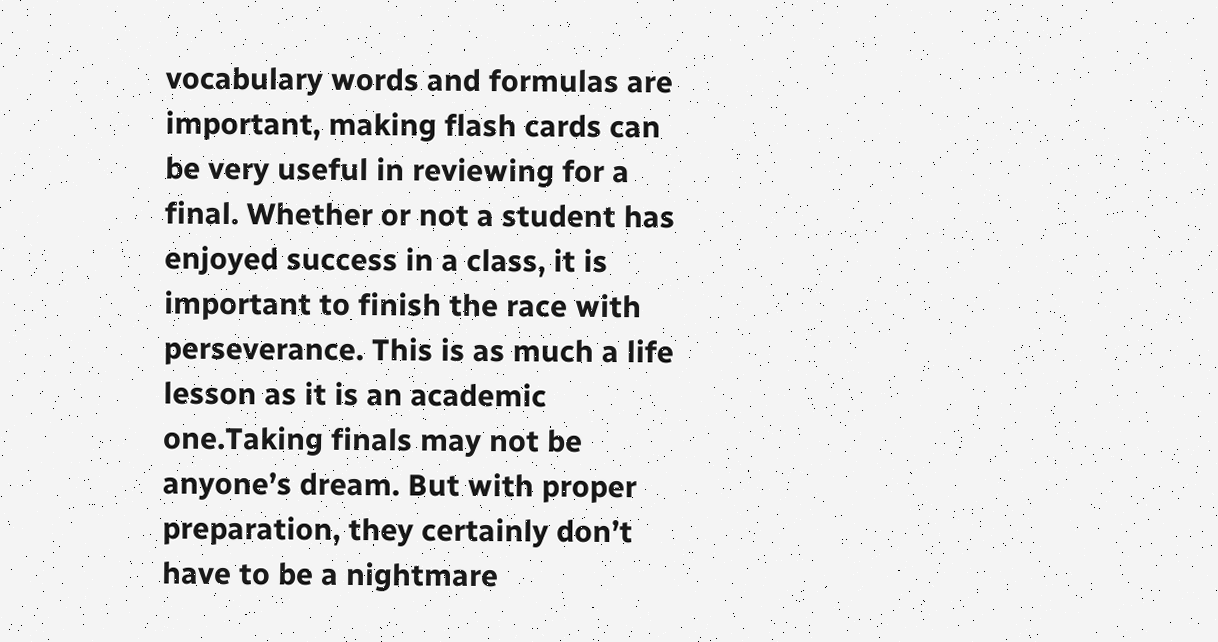vocabulary words and formulas are important, making flash cards can be very useful in reviewing for a final. Whether or not a student has enjoyed success in a class, it is important to finish the race with perseverance. This is as much a life lesson as it is an academic one.Taking finals may not be anyone’s dream. But with proper preparation, they certainly don’t have to be a nightmare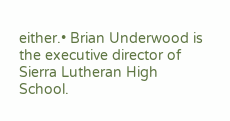either.• Brian Underwood is the executive director of Sierra Lutheran High School.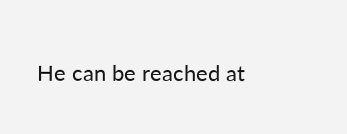He can be reached at